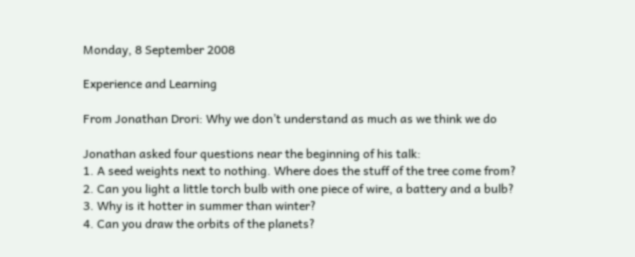Monday, 8 September 2008

Experience and Learning

From Jonathan Drori: Why we don’t understand as much as we think we do

Jonathan asked four questions near the beginning of his talk:
1. A seed weights next to nothing. Where does the stuff of the tree come from?
2. Can you light a little torch bulb with one piece of wire, a battery and a bulb?
3. Why is it hotter in summer than winter?
4. Can you draw the orbits of the planets?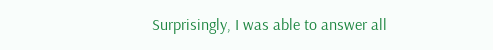Surprisingly, I was able to answer all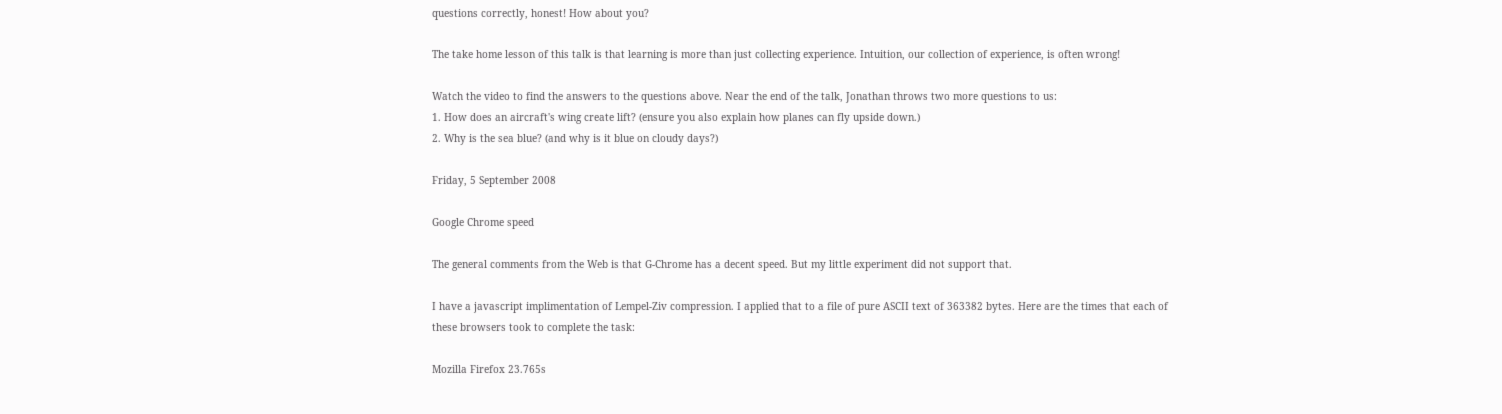questions correctly, honest! How about you?

The take home lesson of this talk is that learning is more than just collecting experience. Intuition, our collection of experience, is often wrong!

Watch the video to find the answers to the questions above. Near the end of the talk, Jonathan throws two more questions to us:
1. How does an aircraft's wing create lift? (ensure you also explain how planes can fly upside down.)
2. Why is the sea blue? (and why is it blue on cloudy days?)

Friday, 5 September 2008

Google Chrome speed

The general comments from the Web is that G-Chrome has a decent speed. But my little experiment did not support that.

I have a javascript implimentation of Lempel-Ziv compression. I applied that to a file of pure ASCII text of 363382 bytes. Here are the times that each of these browsers took to complete the task:

Mozilla Firefox 23.765s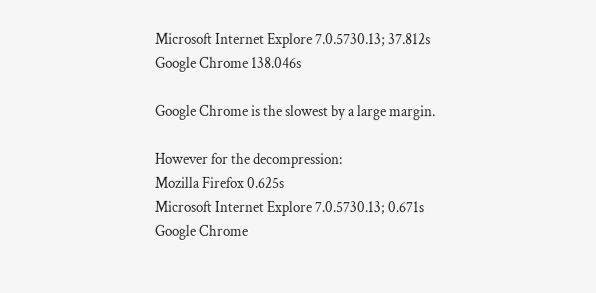Microsoft Internet Explore 7.0.5730.13; 37.812s
Google Chrome 138.046s

Google Chrome is the slowest by a large margin.

However for the decompression:
Mozilla Firefox 0.625s
Microsoft Internet Explore 7.0.5730.13; 0.671s
Google Chrome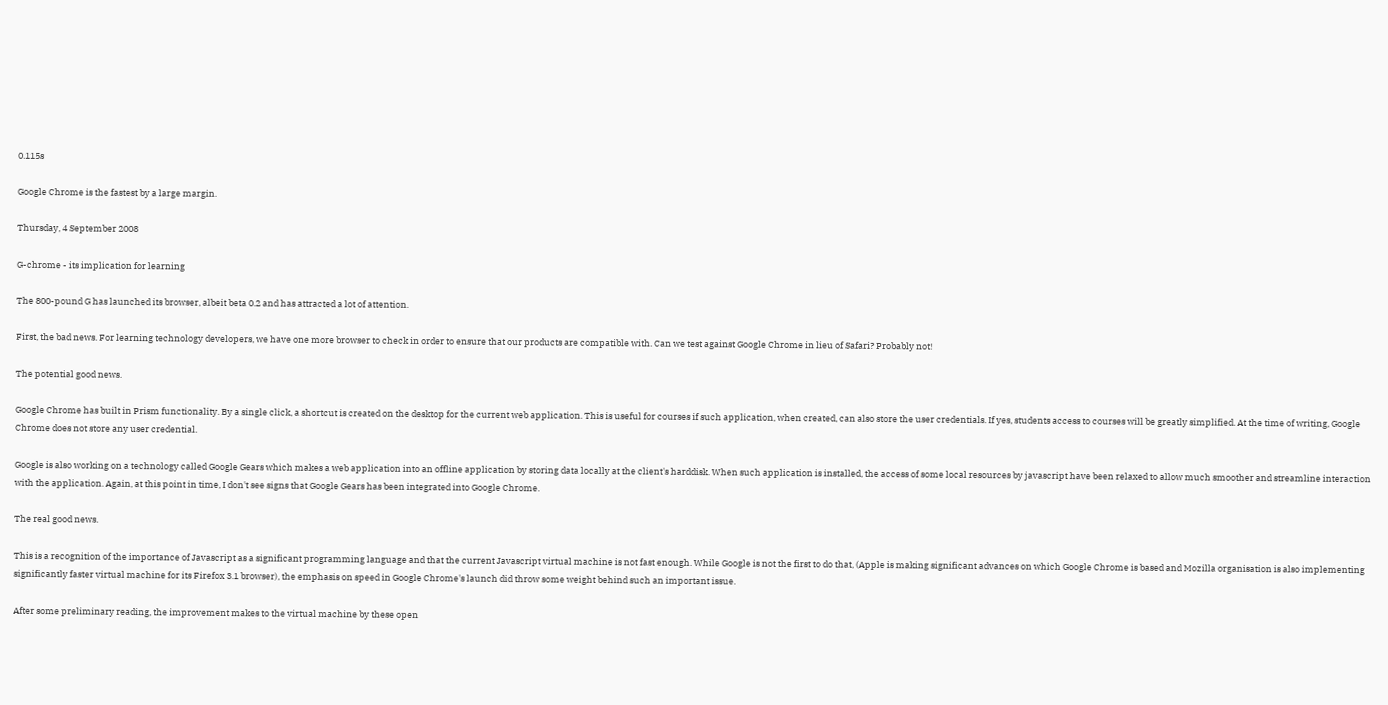0.115s

Google Chrome is the fastest by a large margin.

Thursday, 4 September 2008

G-chrome - its implication for learning

The 800-pound G has launched its browser, albeit beta 0.2 and has attracted a lot of attention.

First, the bad news. For learning technology developers, we have one more browser to check in order to ensure that our products are compatible with. Can we test against Google Chrome in lieu of Safari? Probably not!

The potential good news.

Google Chrome has built in Prism functionality. By a single click, a shortcut is created on the desktop for the current web application. This is useful for courses if such application, when created, can also store the user credentials. If yes, students access to courses will be greatly simplified. At the time of writing, Google Chrome does not store any user credential.

Google is also working on a technology called Google Gears which makes a web application into an offline application by storing data locally at the client's harddisk. When such application is installed, the access of some local resources by javascript have been relaxed to allow much smoother and streamline interaction with the application. Again, at this point in time, I don't see signs that Google Gears has been integrated into Google Chrome.

The real good news.

This is a recognition of the importance of Javascript as a significant programming language and that the current Javascript virtual machine is not fast enough. While Google is not the first to do that, (Apple is making significant advances on which Google Chrome is based and Mozilla organisation is also implementing significantly faster virtual machine for its Firefox 3.1 browser), the emphasis on speed in Google Chrome's launch did throw some weight behind such an important issue.

After some preliminary reading, the improvement makes to the virtual machine by these open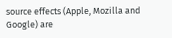source effects (Apple, Mozilla and Google) are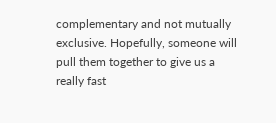complementary and not mutually exclusive. Hopefully, someone will pull them together to give us a really fast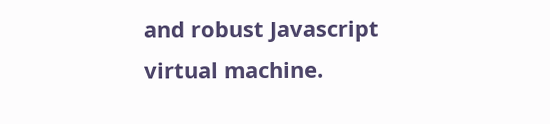and robust Javascript virtual machine.